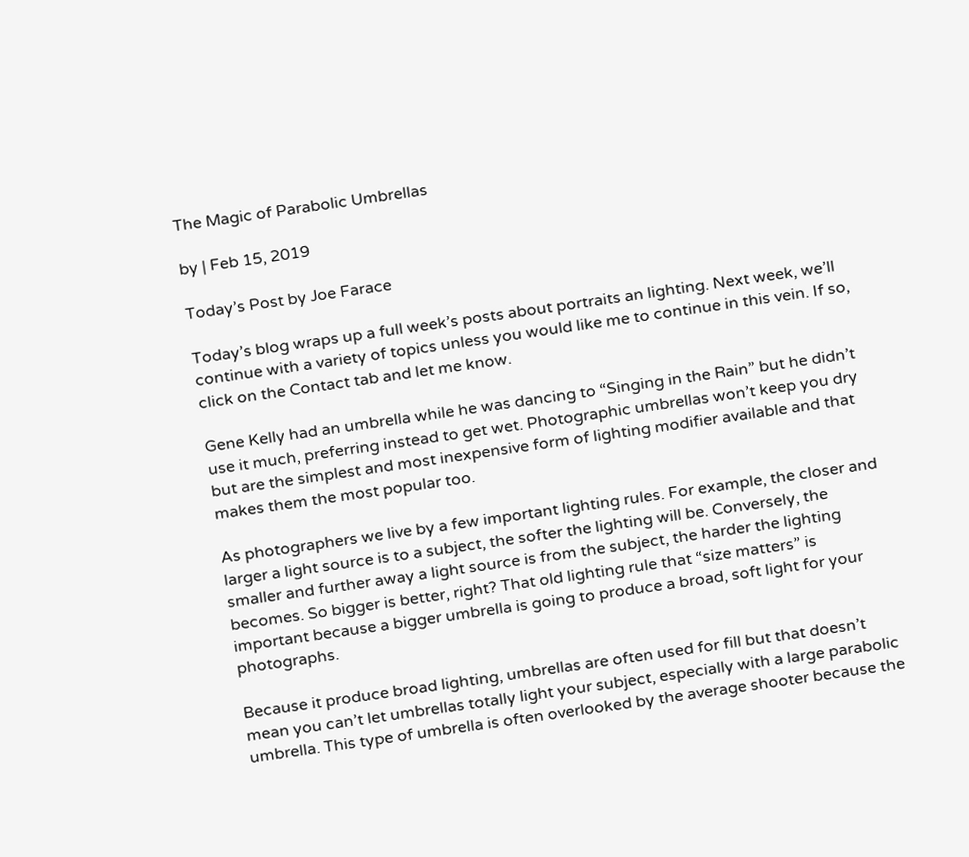The Magic of Parabolic Umbrellas

by | Feb 15, 2019

Today’s Post by Joe Farace

Today’s blog wraps up a full week’s posts about portraits an lighting. Next week, we’ll continue with a variety of topics unless you would like me to continue in this vein. If so, click on the Contact tab and let me know.

Gene Kelly had an umbrella while he was dancing to “Singing in the Rain” but he didn’t use it much, preferring instead to get wet. Photographic umbrellas won’t keep you dry but are the simplest and most inexpensive form of lighting modifier available and that makes them the most popular too.

As photographers we live by a few important lighting rules. For example, the closer and larger a light source is to a subject, the softer the lighting will be. Conversely, the smaller and further away a light source is from the subject, the harder the lighting becomes. So bigger is better, right? That old lighting rule that “size matters” is important because a bigger umbrella is going to produce a broad, soft light for your photographs.

Because it produce broad lighting, umbrellas are often used for fill but that doesn’t mean you can’t let umbrellas totally light your subject, especially with a large parabolic umbrella. This type of umbrella is often overlooked by the average shooter because the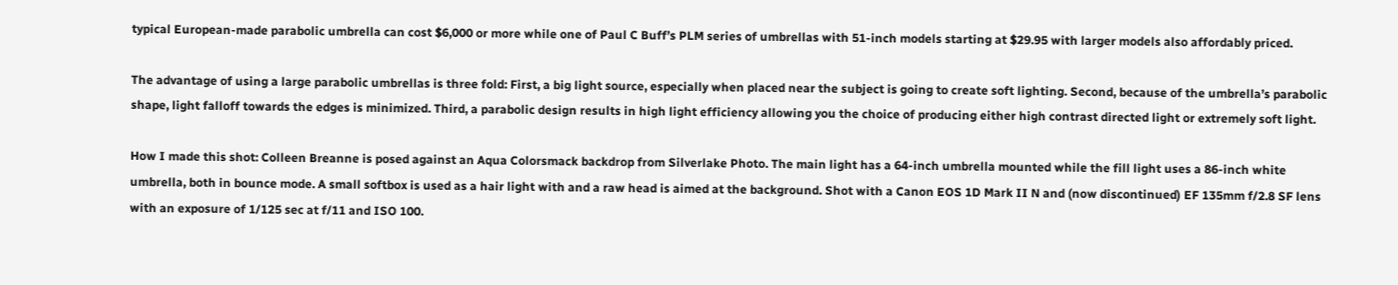typical European-made parabolic umbrella can cost $6,000 or more while one of Paul C Buff’s PLM series of umbrellas with 51-inch models starting at $29.95 with larger models also affordably priced.

The advantage of using a large parabolic umbrellas is three fold: First, a big light source, especially when placed near the subject is going to create soft lighting. Second, because of the umbrella’s parabolic shape, light falloff towards the edges is minimized. Third, a parabolic design results in high light efficiency allowing you the choice of producing either high contrast directed light or extremely soft light.

How I made this shot: Colleen Breanne is posed against an Aqua Colorsmack backdrop from Silverlake Photo. The main light has a 64-inch umbrella mounted while the fill light uses a 86-inch white umbrella, both in bounce mode. A small softbox is used as a hair light with and a raw head is aimed at the background. Shot with a Canon EOS 1D Mark II N and (now discontinued) EF 135mm f/2.8 SF lens with an exposure of 1/125 sec at f/11 and ISO 100.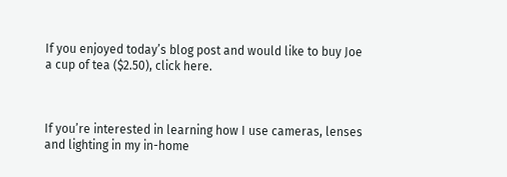If you enjoyed today’s blog post and would like to buy Joe a cup of tea ($2.50), click here.



If you’re interested in learning how I use cameras, lenses and lighting in my in-home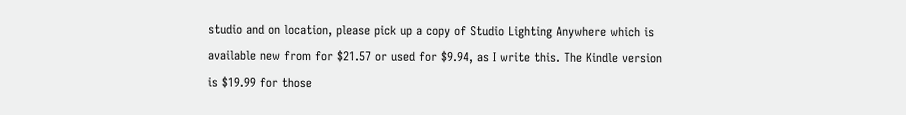studio and on location, please pick up a copy of Studio Lighting Anywhere which is available new from for $21.57 or used for $9.94, as I write this. The Kindle version is $19.99 for those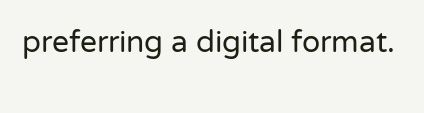preferring a digital format.